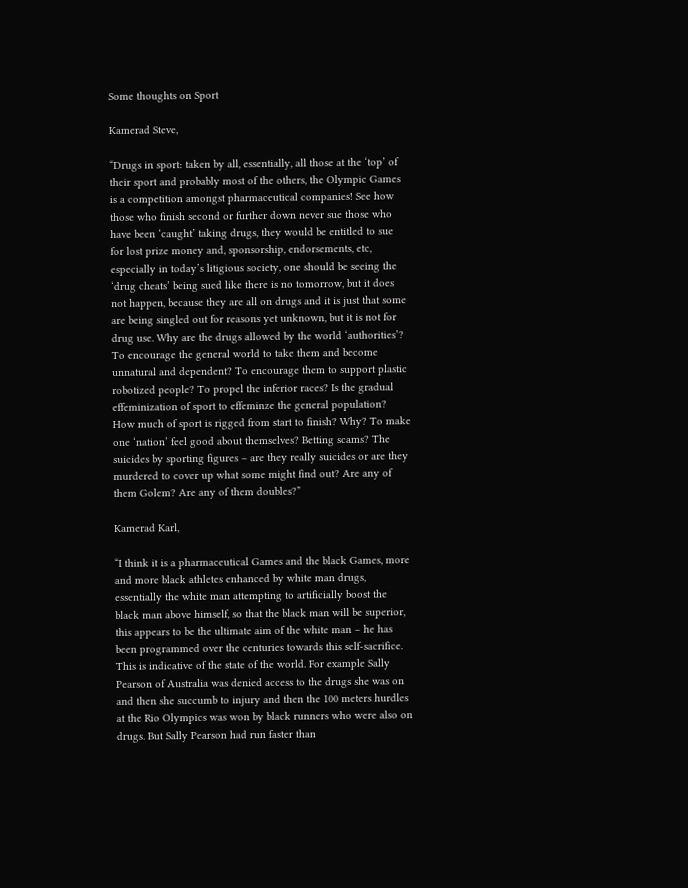Some thoughts on Sport

Kamerad Steve,

“Drugs in sport: taken by all, essentially, all those at the ‘top’ of their sport and probably most of the others, the Olympic Games is a competition amongst pharmaceutical companies! See how those who finish second or further down never sue those who have been ‘caught’ taking drugs, they would be entitled to sue for lost prize money and, sponsorship, endorsements, etc, especially in today’s litigious society, one should be seeing the ‘drug cheats’ being sued like there is no tomorrow, but it does not happen, because they are all on drugs and it is just that some are being singled out for reasons yet unknown, but it is not for drug use. Why are the drugs allowed by the world ‘authorities’? To encourage the general world to take them and become unnatural and dependent? To encourage them to support plastic robotized people? To propel the inferior races? Is the gradual effeminization of sport to effeminze the general population? How much of sport is rigged from start to finish? Why? To make one ‘nation’ feel good about themselves? Betting scams? The suicides by sporting figures – are they really suicides or are they murdered to cover up what some might find out? Are any of them Golem? Are any of them doubles?”

Kamerad Karl,

“I think it is a pharmaceutical Games and the black Games, more and more black athletes enhanced by white man drugs, essentially the white man attempting to artificially boost the black man above himself, so that the black man will be superior, this appears to be the ultimate aim of the white man – he has been programmed over the centuries towards this self-sacrifice. This is indicative of the state of the world. For example Sally Pearson of Australia was denied access to the drugs she was on and then she succumb to injury and then the 100 meters hurdles at the Rio Olympics was won by black runners who were also on drugs. But Sally Pearson had run faster than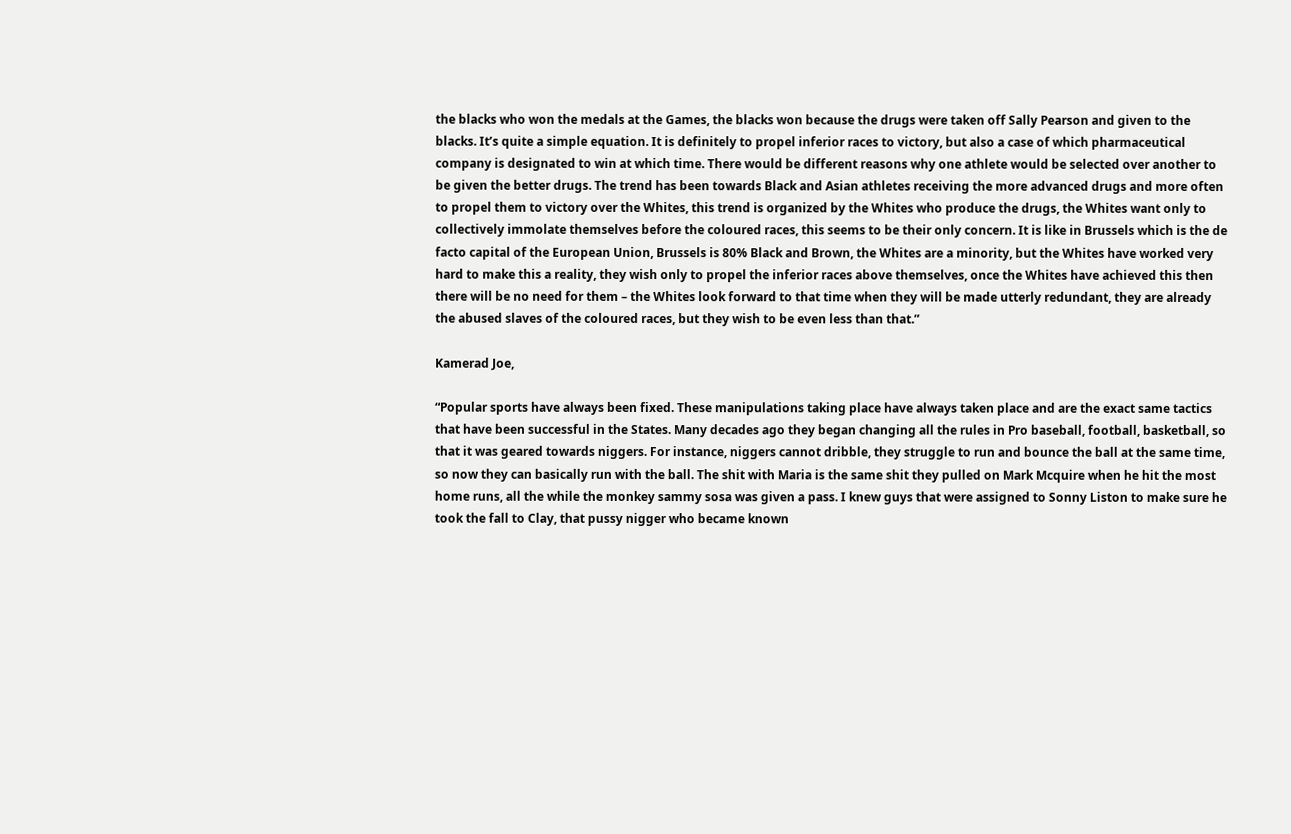the blacks who won the medals at the Games, the blacks won because the drugs were taken off Sally Pearson and given to the blacks. It’s quite a simple equation. It is definitely to propel inferior races to victory, but also a case of which pharmaceutical company is designated to win at which time. There would be different reasons why one athlete would be selected over another to be given the better drugs. The trend has been towards Black and Asian athletes receiving the more advanced drugs and more often to propel them to victory over the Whites, this trend is organized by the Whites who produce the drugs, the Whites want only to collectively immolate themselves before the coloured races, this seems to be their only concern. It is like in Brussels which is the de facto capital of the European Union, Brussels is 80% Black and Brown, the Whites are a minority, but the Whites have worked very hard to make this a reality, they wish only to propel the inferior races above themselves, once the Whites have achieved this then there will be no need for them – the Whites look forward to that time when they will be made utterly redundant, they are already the abused slaves of the coloured races, but they wish to be even less than that.”

Kamerad Joe,

“Popular sports have always been fixed. These manipulations taking place have always taken place and are the exact same tactics that have been successful in the States. Many decades ago they began changing all the rules in Pro baseball, football, basketball, so that it was geared towards niggers. For instance, niggers cannot dribble, they struggle to run and bounce the ball at the same time, so now they can basically run with the ball. The shit with Maria is the same shit they pulled on Mark Mcquire when he hit the most home runs, all the while the monkey sammy sosa was given a pass. I knew guys that were assigned to Sonny Liston to make sure he took the fall to Clay, that pussy nigger who became known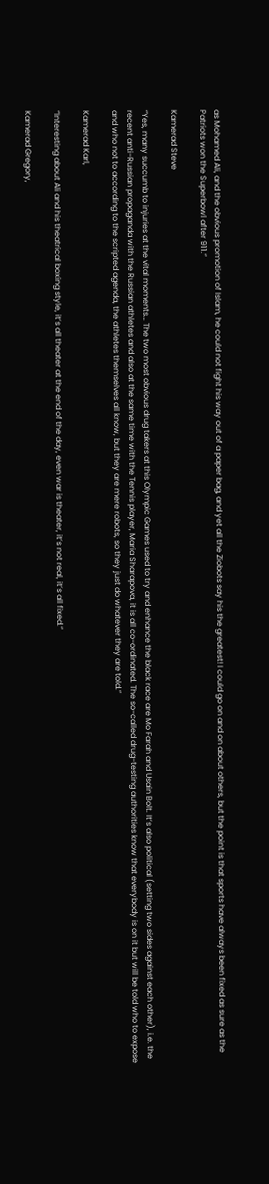as Mohamed Ali, and the obvious promotion of Islam, he could not fight his way out of a paper bag, and yet all the Ziobots say his the greatest! I could go on and on about others, but the point is that sports have always been fixed as sure as the Patriots won the Superbowl after 911.”

Kamerad Steve

“Yes, many succumb to injuries at the vital moments… The two most obvious drug takers at this Olympic Games used to try and enhance the black race are Mo Farah and Usain Bolt. It’s also political (setting two sides against each other), i.e. the recent anti-Russian propaganda with the Russian athletes and also at the same time with the Tennis player, Maria Sharapova, it is all co-ordinated. The so-called drug-testing authorities know that everybody is on it but will be told who to expose and who not to according to the scripted agenda, the athletes themselves all know, but they are mere robots, so they just do whatever they are told.”

Kamerad Karl,

“Interesting about Ali and his theatrical boxing style, it’s all theater at the end of the day, even war is theater, it’s not real, it’s all fixed.”

Kamerad Gregory,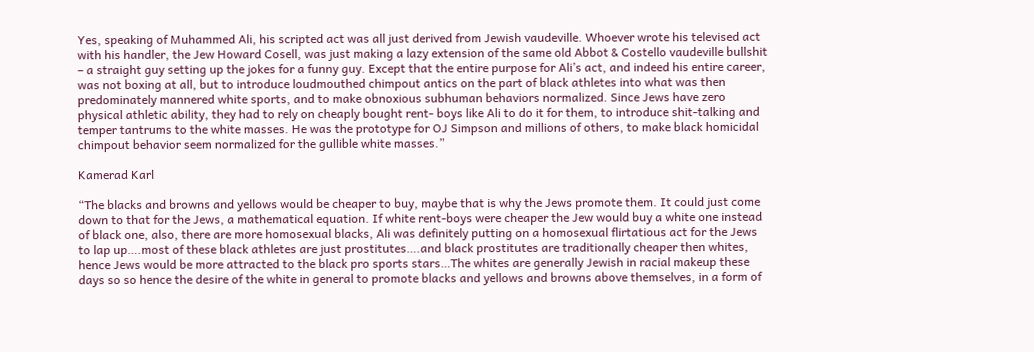Yes, speaking of Muhammed Ali, his scripted act was all just derived from Jewish vaudeville. Whoever wrote his televised act with his handler, the Jew Howard Cosell, was just making a lazy extension of the same old Abbot & Costello vaudeville bullshit – a straight guy setting up the jokes for a funny guy. Except that the entire purpose for Ali’s act, and indeed his entire career, was not boxing at all, but to introduce loudmouthed chimpout antics on the part of black athletes into what was then predominately mannered white sports, and to make obnoxious subhuman behaviors normalized. Since Jews have zero physical athletic ability, they had to rely on cheaply bought rent- boys like Ali to do it for them, to introduce shit-talking and temper tantrums to the white masses. He was the prototype for OJ Simpson and millions of others, to make black homicidal chimpout behavior seem normalized for the gullible white masses.”

Kamerad Karl

“The blacks and browns and yellows would be cheaper to buy, maybe that is why the Jews promote them. It could just come down to that for the Jews, a mathematical equation. If white rent-boys were cheaper the Jew would buy a white one instead of black one, also, there are more homosexual blacks, Ali was definitely putting on a homosexual flirtatious act for the Jews to lap up….most of these black athletes are just prostitutes….and black prostitutes are traditionally cheaper then whites, hence Jews would be more attracted to the black pro sports stars…The whites are generally Jewish in racial makeup these days so so hence the desire of the white in general to promote blacks and yellows and browns above themselves, in a form of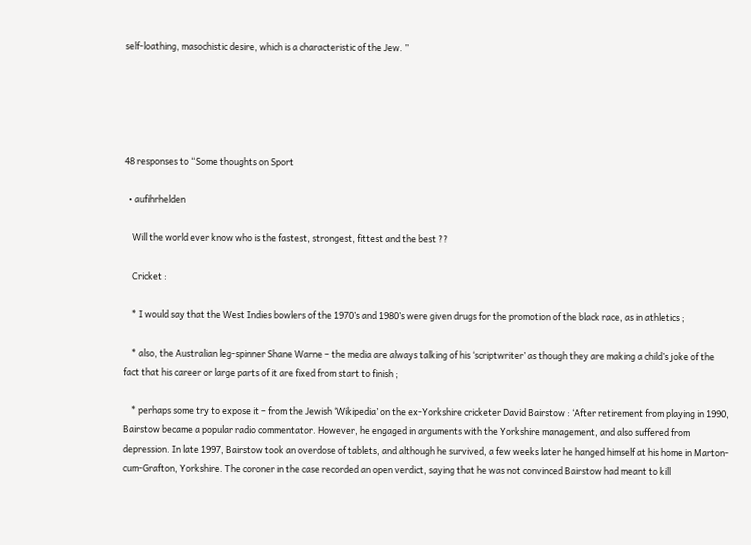self-loathing, masochistic desire, which is a characteristic of the Jew. ”





48 responses to “Some thoughts on Sport

  • aufihrhelden

    Will the world ever know who is the fastest, strongest, fittest and the best ??

    Cricket :

    * I would say that the West Indies bowlers of the 1970’s and 1980’s were given drugs for the promotion of the black race, as in athletics ;

    * also, the Australian leg-spinner Shane Warne – the media are always talking of his ‘scriptwriter’ as though they are making a child’s joke of the fact that his career or large parts of it are fixed from start to finish ;

    * perhaps some try to expose it – from the Jewish ‘Wikipedia’ on the ex-Yorkshire cricketer David Bairstow : ‘After retirement from playing in 1990, Bairstow became a popular radio commentator. However, he engaged in arguments with the Yorkshire management, and also suffered from depression. In late 1997, Bairstow took an overdose of tablets, and although he survived, a few weeks later he hanged himself at his home in Marton-cum-Grafton, Yorkshire. The coroner in the case recorded an open verdict, saying that he was not convinced Bairstow had meant to kill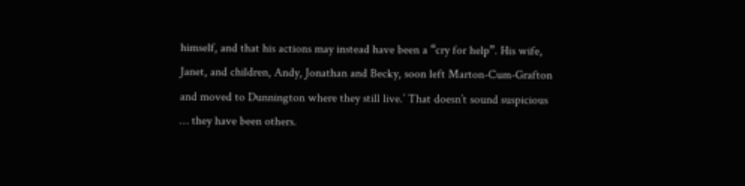himself, and that his actions may instead have been a “cry for help”. His wife, Janet, and children, Andy, Jonathan and Becky, soon left Marton-Cum-Grafton and moved to Dunnington where they still live.’ That doesn’t sound suspicious … they have been others.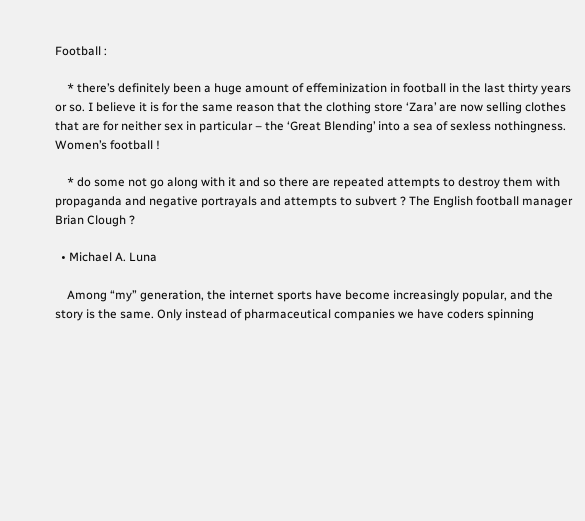Football :

    * there’s definitely been a huge amount of effeminization in football in the last thirty years or so. I believe it is for the same reason that the clothing store ‘Zara’ are now selling clothes that are for neither sex in particular – the ‘Great Blending’ into a sea of sexless nothingness. Women’s football !

    * do some not go along with it and so there are repeated attempts to destroy them with propaganda and negative portrayals and attempts to subvert ? The English football manager Brian Clough ?

  • Michael A. Luna

    Among “my” generation, the internet sports have become increasingly popular, and the story is the same. Only instead of pharmaceutical companies we have coders spinning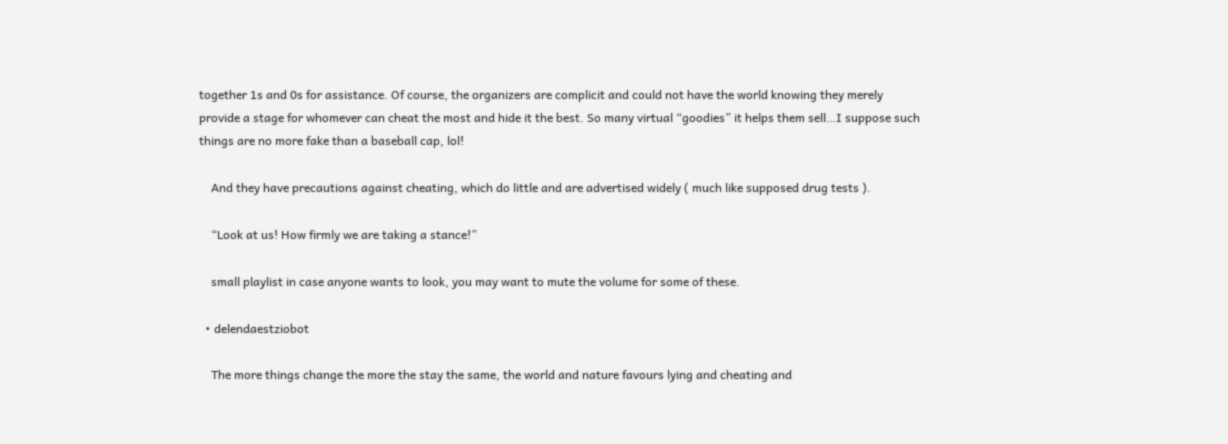together 1s and 0s for assistance. Of course, the organizers are complicit and could not have the world knowing they merely provide a stage for whomever can cheat the most and hide it the best. So many virtual “goodies” it helps them sell…I suppose such things are no more fake than a baseball cap, lol!

    And they have precautions against cheating, which do little and are advertised widely ( much like supposed drug tests ).

    “Look at us! How firmly we are taking a stance!”

    small playlist in case anyone wants to look, you may want to mute the volume for some of these.

  • delendaestziobot

    The more things change the more the stay the same, the world and nature favours lying and cheating and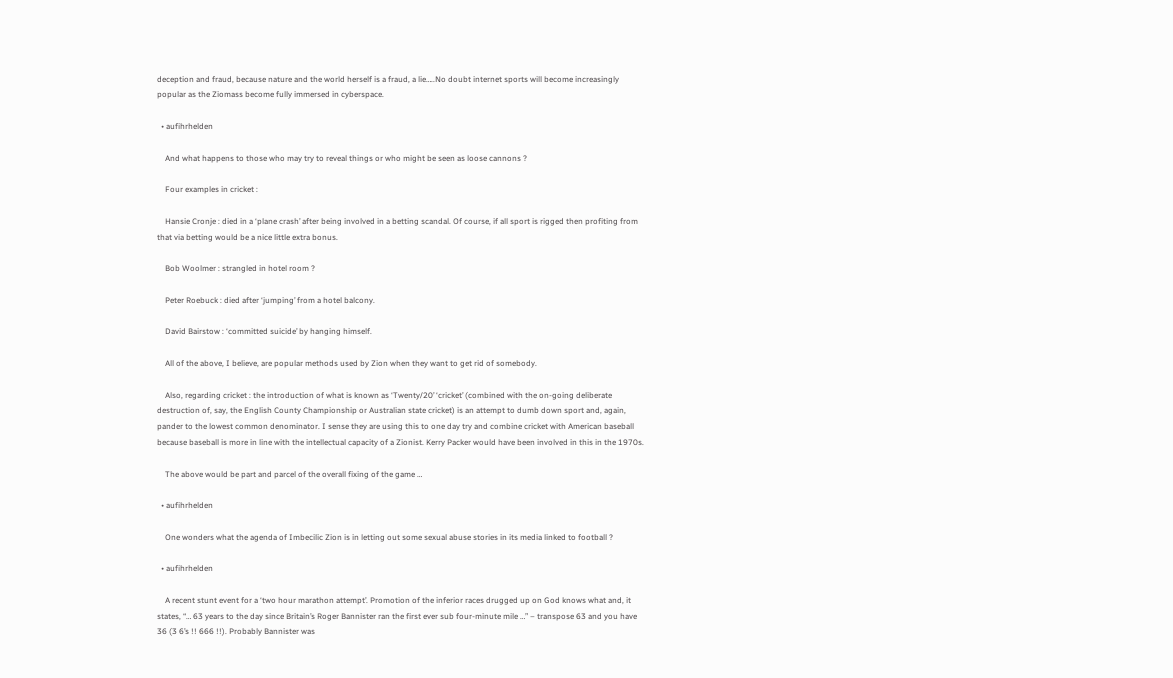deception and fraud, because nature and the world herself is a fraud, a lie…..No doubt internet sports will become increasingly popular as the Ziomass become fully immersed in cyberspace.

  • aufihrhelden

    And what happens to those who may try to reveal things or who might be seen as loose cannons ?

    Four examples in cricket :

    Hansie Cronje : died in a ‘plane crash’ after being involved in a betting scandal. Of course, if all sport is rigged then profiting from that via betting would be a nice little extra bonus.

    Bob Woolmer : strangled in hotel room ?

    Peter Roebuck : died after ‘jumping’ from a hotel balcony.

    David Bairstow : ‘committed suicide’ by hanging himself.

    All of the above, I believe, are popular methods used by Zion when they want to get rid of somebody.

    Also, regarding cricket : the introduction of what is known as ‘Twenty/20’ ‘cricket’ (combined with the on-going deliberate destruction of, say, the English County Championship or Australian state cricket) is an attempt to dumb down sport and, again, pander to the lowest common denominator. I sense they are using this to one day try and combine cricket with American baseball because baseball is more in line with the intellectual capacity of a Zionist. Kerry Packer would have been involved in this in the 1970s.

    The above would be part and parcel of the overall fixing of the game …

  • aufihrhelden

    One wonders what the agenda of Imbecilic Zion is in letting out some sexual abuse stories in its media linked to football ?

  • aufihrhelden

    A recent stunt event for a ‘two hour marathon attempt’. Promotion of the inferior races drugged up on God knows what and, it states, “… 63 years to the day since Britain’s Roger Bannister ran the first ever sub four-minute mile …” – transpose 63 and you have 36 (3 6’s !! 666 !!). Probably Bannister was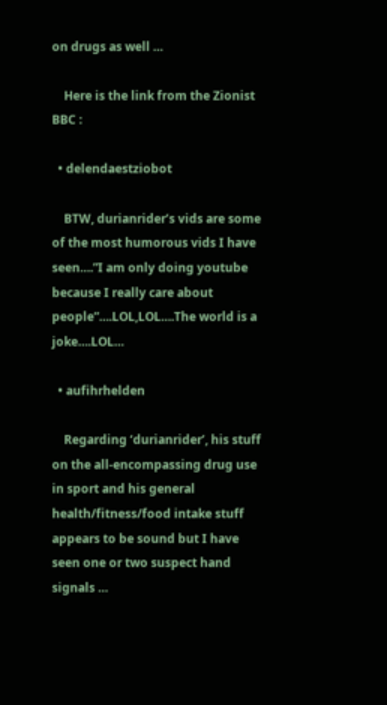on drugs as well …

    Here is the link from the Zionist BBC :

  • delendaestziobot

    BTW, durianrider’s vids are some of the most humorous vids I have seen….”I am only doing youtube because I really care about people”….LOL,LOL….The world is a joke….LOL…

  • aufihrhelden

    Regarding ‘durianrider’, his stuff on the all-encompassing drug use in sport and his general health/fitness/food intake stuff appears to be sound but I have seen one or two suspect hand signals …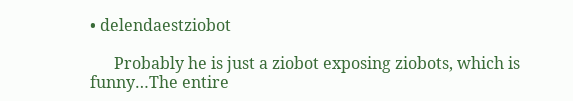• delendaestziobot

      Probably he is just a ziobot exposing ziobots, which is funny…The entire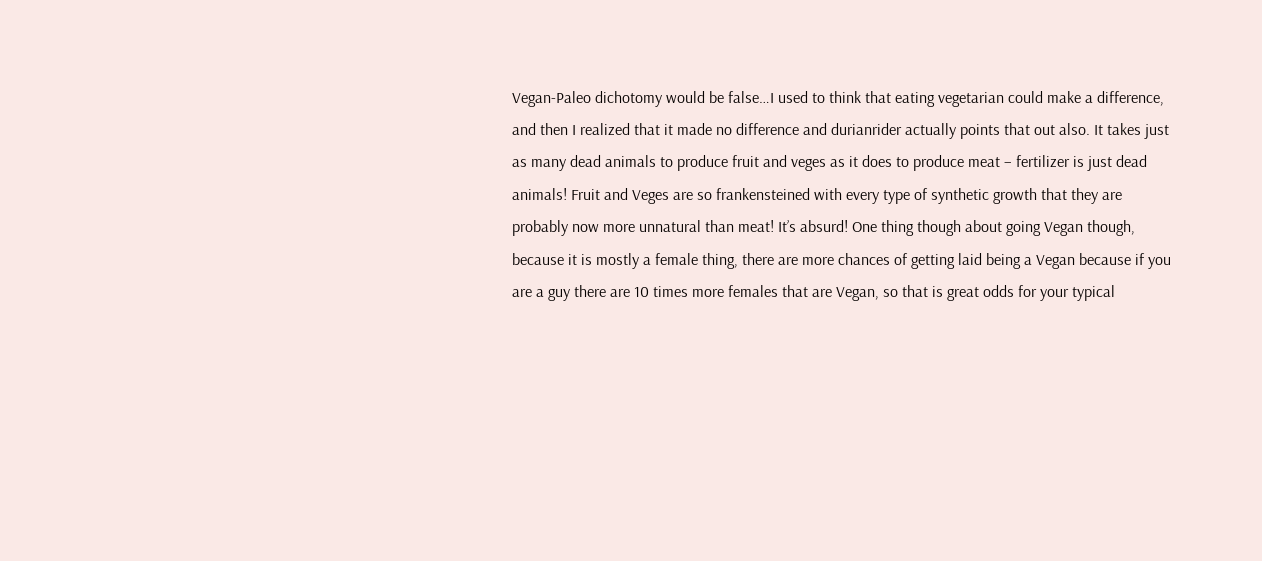Vegan-Paleo dichotomy would be false…I used to think that eating vegetarian could make a difference, and then I realized that it made no difference and durianrider actually points that out also. It takes just as many dead animals to produce fruit and veges as it does to produce meat – fertilizer is just dead animals! Fruit and Veges are so frankensteined with every type of synthetic growth that they are probably now more unnatural than meat! It’s absurd! One thing though about going Vegan though, because it is mostly a female thing, there are more chances of getting laid being a Vegan because if you are a guy there are 10 times more females that are Vegan, so that is great odds for your typical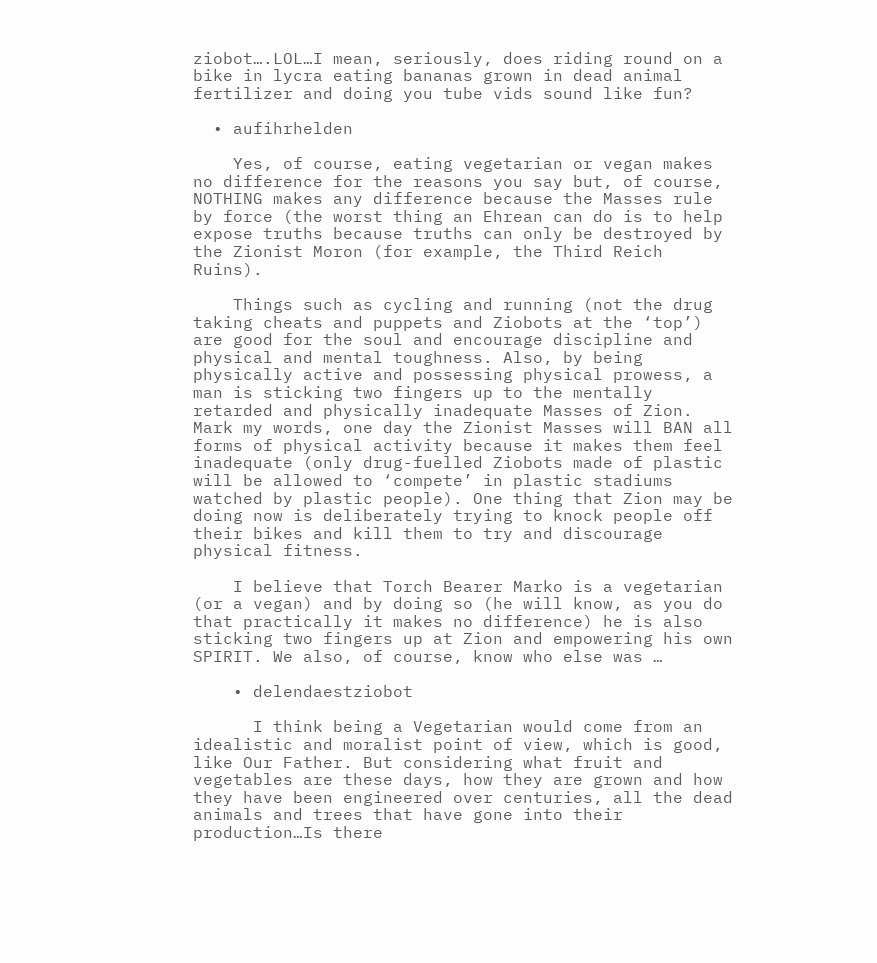ziobot….LOL…I mean, seriously, does riding round on a bike in lycra eating bananas grown in dead animal fertilizer and doing you tube vids sound like fun?

  • aufihrhelden

    Yes, of course, eating vegetarian or vegan makes no difference for the reasons you say but, of course, NOTHING makes any difference because the Masses rule by force (the worst thing an Ehrean can do is to help expose truths because truths can only be destroyed by the Zionist Moron (for example, the Third Reich Ruins).

    Things such as cycling and running (not the drug taking cheats and puppets and Ziobots at the ‘top’) are good for the soul and encourage discipline and physical and mental toughness. Also, by being physically active and possessing physical prowess, a man is sticking two fingers up to the mentally retarded and physically inadequate Masses of Zion. Mark my words, one day the Zionist Masses will BAN all forms of physical activity because it makes them feel inadequate (only drug-fuelled Ziobots made of plastic will be allowed to ‘compete’ in plastic stadiums watched by plastic people). One thing that Zion may be doing now is deliberately trying to knock people off their bikes and kill them to try and discourage physical fitness.

    I believe that Torch Bearer Marko is a vegetarian (or a vegan) and by doing so (he will know, as you do that practically it makes no difference) he is also sticking two fingers up at Zion and empowering his own SPIRIT. We also, of course, know who else was …

    • delendaestziobot

      I think being a Vegetarian would come from an idealistic and moralist point of view, which is good, like Our Father. But considering what fruit and vegetables are these days, how they are grown and how they have been engineered over centuries, all the dead animals and trees that have gone into their production…Is there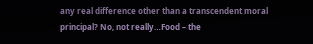any real difference other than a transcendent moral principal? No, not really…Food – the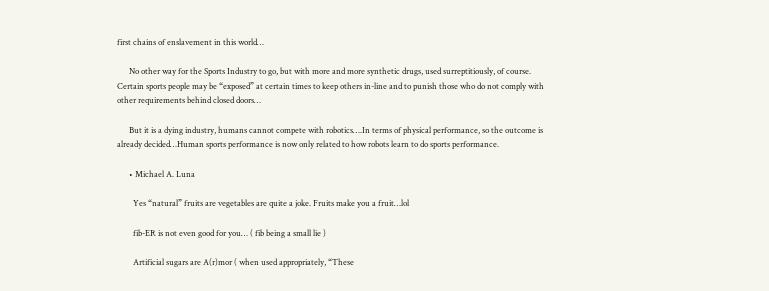first chains of enslavement in this world…

      No other way for the Sports Industry to go, but with more and more synthetic drugs, used surreptitiously, of course. Certain sports people may be “exposed” at certain times to keep others in-line and to punish those who do not comply with other requirements behind closed doors…

      But it is a dying industry, humans cannot compete with robotics….In terms of physical performance, so the outcome is already decided…Human sports performance is now only related to how robots learn to do sports performance.

      • Michael A. Luna

        Yes “natural” fruits are vegetables are quite a joke. Fruits make you a fruit…lol

        fib-ER is not even good for you… ( fib being a small lie )

        Artificial sugars are A(r)mor ( when used appropriately, “These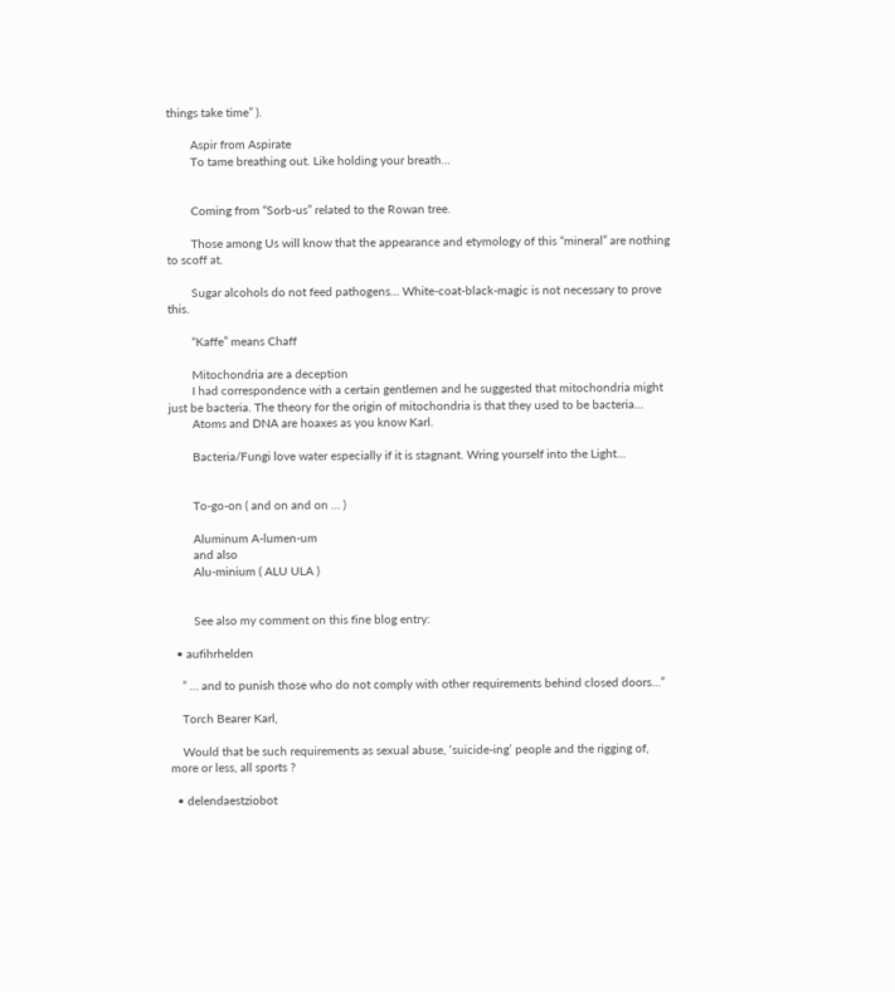things take time” ).

        Aspir from Aspirate
        To tame breathing out. Like holding your breath…


        Coming from “Sorb-us” related to the Rowan tree.

        Those among Us will know that the appearance and etymology of this “mineral” are nothing to scoff at.

        Sugar alcohols do not feed pathogens… White-coat-black-magic is not necessary to prove this.

        “Kaffe” means Chaff

        Mitochondria are a deception
        I had correspondence with a certain gentlemen and he suggested that mitochondria might just be bacteria. The theory for the origin of mitochondria is that they used to be bacteria…
        Atoms and DNA are hoaxes as you know Karl.

        Bacteria/Fungi love water especially if it is stagnant. Wring yourself into the Light…


        To-go-on ( and on and on … )

        Aluminum A-lumen-um
        and also
        Alu-minium ( ALU ULA )


        See also my comment on this fine blog entry:

  • aufihrhelden

    ” … and to punish those who do not comply with other requirements behind closed doors…”

    Torch Bearer Karl,

    Would that be such requirements as sexual abuse, ‘suicide-ing’ people and the rigging of, more or less, all sports ?

  • delendaestziobot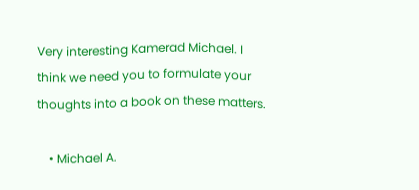Very interesting Kamerad Michael. I think we need you to formulate your thoughts into a book on these matters.

    • Michael A.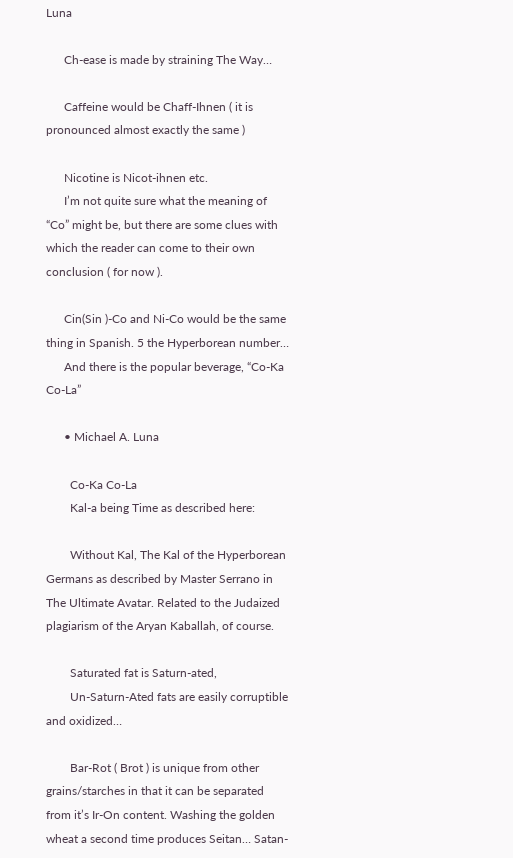Luna

      Ch-ease is made by straining The Way…

      Caffeine would be Chaff-Ihnen ( it is pronounced almost exactly the same )

      Nicotine is Nicot-ihnen etc.
      I’m not quite sure what the meaning of “Co” might be, but there are some clues with which the reader can come to their own conclusion ( for now ).

      Cin(Sin )-Co and Ni-Co would be the same thing in Spanish. 5 the Hyperborean number…
      And there is the popular beverage, “Co-Ka Co-La”

      • Michael A. Luna

        Co-Ka Co-La
        Kal-a being Time as described here:

        Without Kal, The Kal of the Hyperborean Germans as described by Master Serrano in The Ultimate Avatar. Related to the Judaized plagiarism of the Aryan Kaballah, of course.

        Saturated fat is Saturn-ated,
        Un-Saturn-Ated fats are easily corruptible and oxidized…

        Bar-Rot ( Brot ) is unique from other grains/starches in that it can be separated from it’s Ir-On content. Washing the golden wheat a second time produces Seitan… Satan-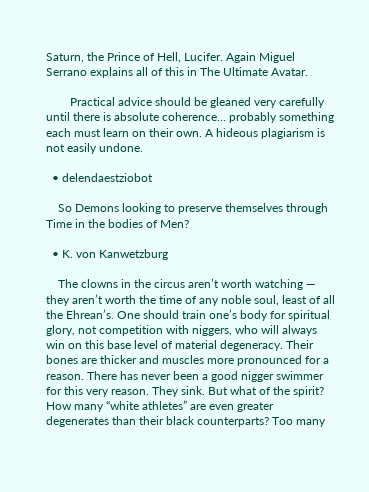Saturn, the Prince of Hell, Lucifer. Again Miguel Serrano explains all of this in The Ultimate Avatar.

        Practical advice should be gleaned very carefully until there is absolute coherence… probably something each must learn on their own. A hideous plagiarism is not easily undone.

  • delendaestziobot

    So Demons looking to preserve themselves through Time in the bodies of Men?

  • K. von Kanwetzburg

    The clowns in the circus aren’t worth watching — they aren’t worth the time of any noble soul, least of all the Ehrean’s. One should train one’s body for spiritual glory, not competition with niggers, who will always win on this base level of material degeneracy. Their bones are thicker and muscles more pronounced for a reason. There has never been a good nigger swimmer for this very reason. They sink. But what of the spirit? How many “white athletes” are even greater degenerates than their black counterparts? Too many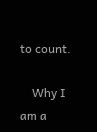to count.

    Why I am a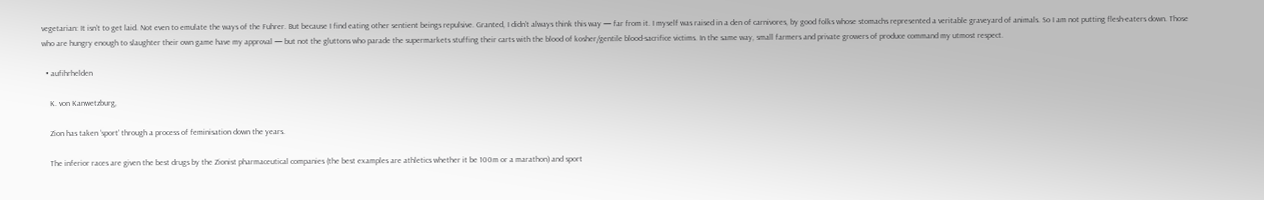vegetarian: It isn’t to get laid. Not even to emulate the ways of the Fuhrer. But because I find eating other sentient beings repulsive. Granted, I didn’t always think this way — far from it. I myself was raised in a den of carnivores, by good folks whose stomachs represented a veritable graveyard of animals. So I am not putting flesh-eaters down. Those who are hungry enough to slaughter their own game have my approval — but not the gluttons who parade the supermarkets stuffing their carts with the blood of kosher/gentile blood-sacrifice victims. In the same way, small farmers and private growers of produce command my utmost respect.

  • aufihrhelden

    K. von Kanwetzburg,

    Zion has taken ‘sport’ through a process of feminisation down the years.

    The inferior races are given the best drugs by the Zionist pharmaceutical companies (the best examples are athletics whether it be 100m or a marathon) and sport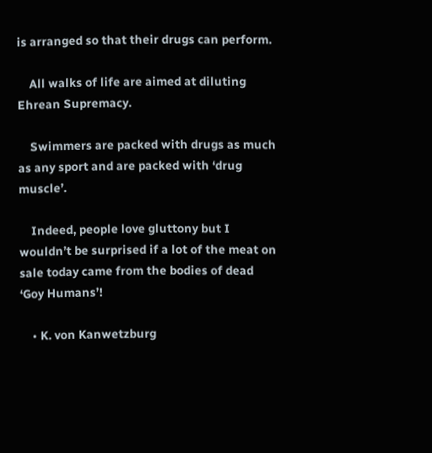is arranged so that their drugs can perform.

    All walks of life are aimed at diluting Ehrean Supremacy.

    Swimmers are packed with drugs as much as any sport and are packed with ‘drug muscle’.

    Indeed, people love gluttony but I wouldn’t be surprised if a lot of the meat on sale today came from the bodies of dead ‘Goy Humans’!

    • K. von Kanwetzburg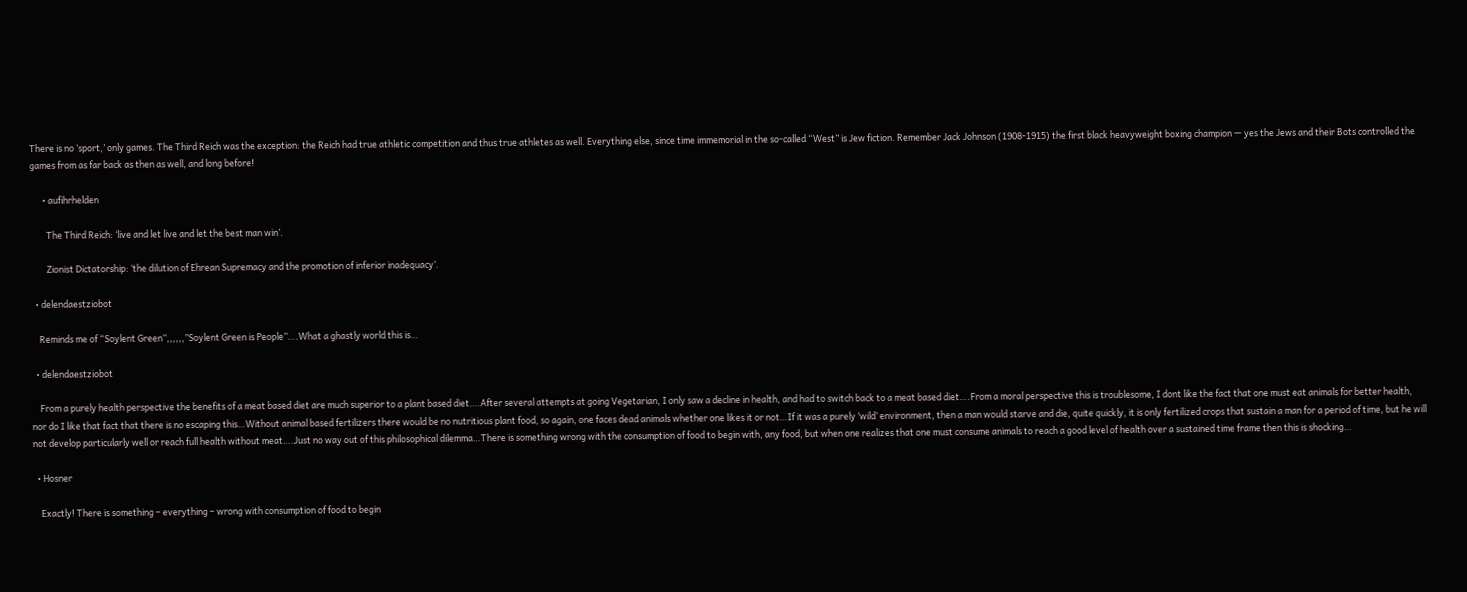There is no ‘sport,’ only games. The Third Reich was the exception: the Reich had true athletic competition and thus true athletes as well. Everything else, since time immemorial in the so-called “West” is Jew fiction. Remember Jack Johnson (1908-1915) the first black heavyweight boxing champion — yes the Jews and their Bots controlled the games from as far back as then as well, and long before!

      • aufihrhelden

        The Third Reich: ‘live and let live and let the best man win’.

        Zionist Dictatorship: ‘the dilution of Ehrean Supremacy and the promotion of inferior inadequacy’.

  • delendaestziobot

    Reminds me of “Soylent Green”,,,,,,”Soylent Green is People”….What a ghastly world this is…

  • delendaestziobot

    From a purely health perspective the benefits of a meat based diet are much superior to a plant based diet….After several attempts at going Vegetarian, I only saw a decline in health, and had to switch back to a meat based diet….From a moral perspective this is troublesome, I dont like the fact that one must eat animals for better health, nor do I like that fact that there is no escaping this…Without animal based fertilizers there would be no nutritious plant food, so again, one faces dead animals whether one likes it or not…If it was a purely ‘wild’ environment, then a man would starve and die, quite quickly, it is only fertilized crops that sustain a man for a period of time, but he will not develop particularly well or reach full health without meat….Just no way out of this philosophical dilemma…There is something wrong with the consumption of food to begin with, any food, but when one realizes that one must consume animals to reach a good level of health over a sustained time frame then this is shocking…

  • Hosner

    Exactly! There is something – everything – wrong with consumption of food to begin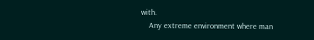with.
    Any extreme environment where man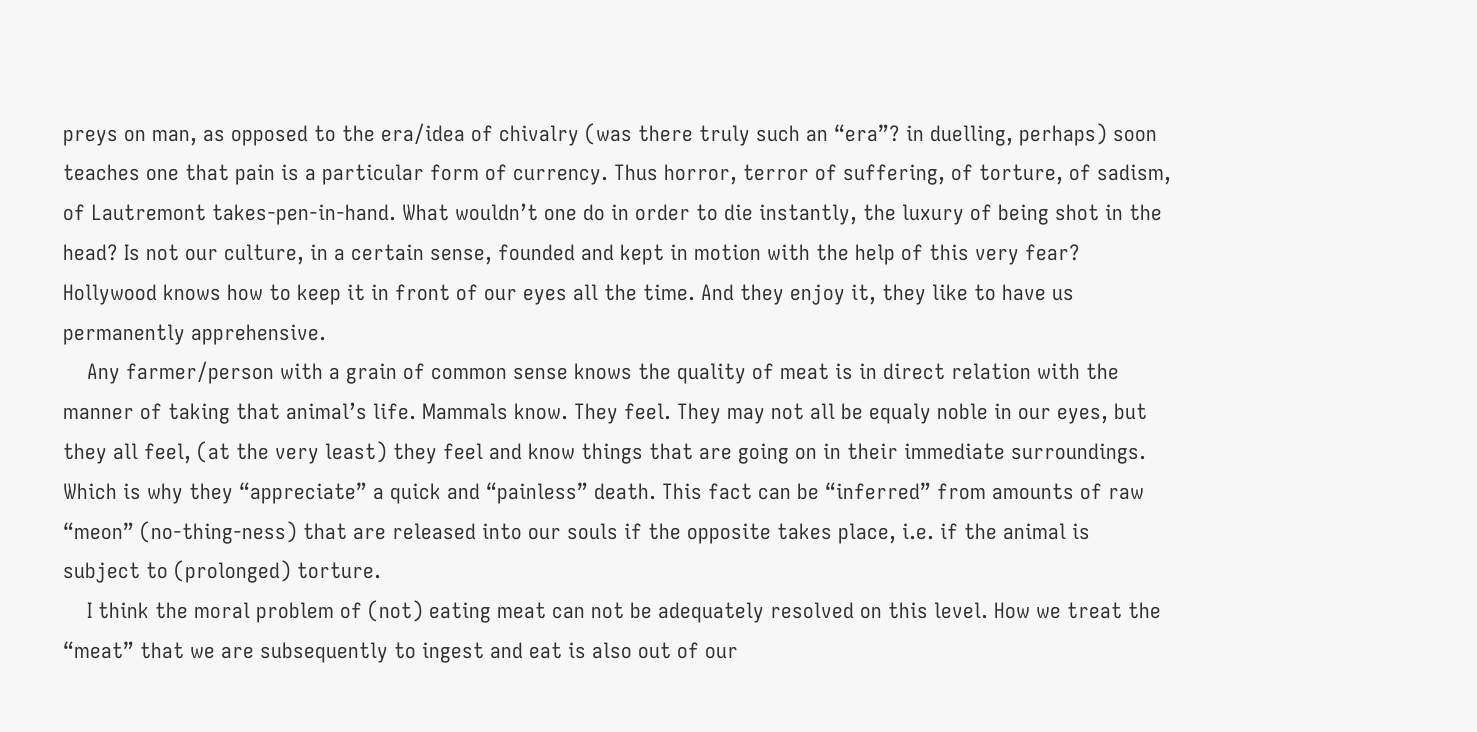preys on man, as opposed to the era/idea of chivalry (was there truly such an “era”? in duelling, perhaps) soon teaches one that pain is a particular form of currency. Thus horror, terror of suffering, of torture, of sadism, of Lautremont takes-pen-in-hand. What wouldn’t one do in order to die instantly, the luxury of being shot in the head? Is not our culture, in a certain sense, founded and kept in motion with the help of this very fear? Hollywood knows how to keep it in front of our eyes all the time. And they enjoy it, they like to have us permanently apprehensive.
    Any farmer/person with a grain of common sense knows the quality of meat is in direct relation with the manner of taking that animal’s life. Mammals know. They feel. They may not all be equaly noble in our eyes, but they all feel, (at the very least) they feel and know things that are going on in their immediate surroundings. Which is why they “appreciate” a quick and “painless” death. This fact can be “inferred” from amounts of raw “meon” (no-thing-ness) that are released into our souls if the opposite takes place, i.e. if the animal is subject to (prolonged) torture.
    I think the moral problem of (not) eating meat can not be adequately resolved on this level. How we treat the “meat” that we are subsequently to ingest and eat is also out of our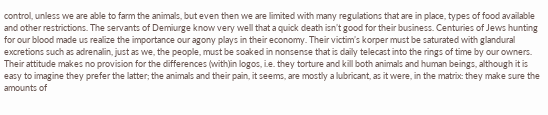control, unless we are able to farm the animals, but even then we are limited with many regulations that are in place, types of food available and other restrictions. The servants of Demiurge know very well that a quick death isn’t good for their business. Centuries of Jews hunting for our blood made us realize the importance our agony plays in their economy. Their victim’s korper must be saturated with glandural excretions such as adrenalin, just as we, the people, must be soaked in nonsense that is daily telecast into the rings of time by our owners. Their attitude makes no provision for the differences (with)in logos, i.e. they torture and kill both animals and human beings, although it is easy to imagine they prefer the latter; the animals and their pain, it seems, are mostly a lubricant, as it were, in the matrix: they make sure the amounts of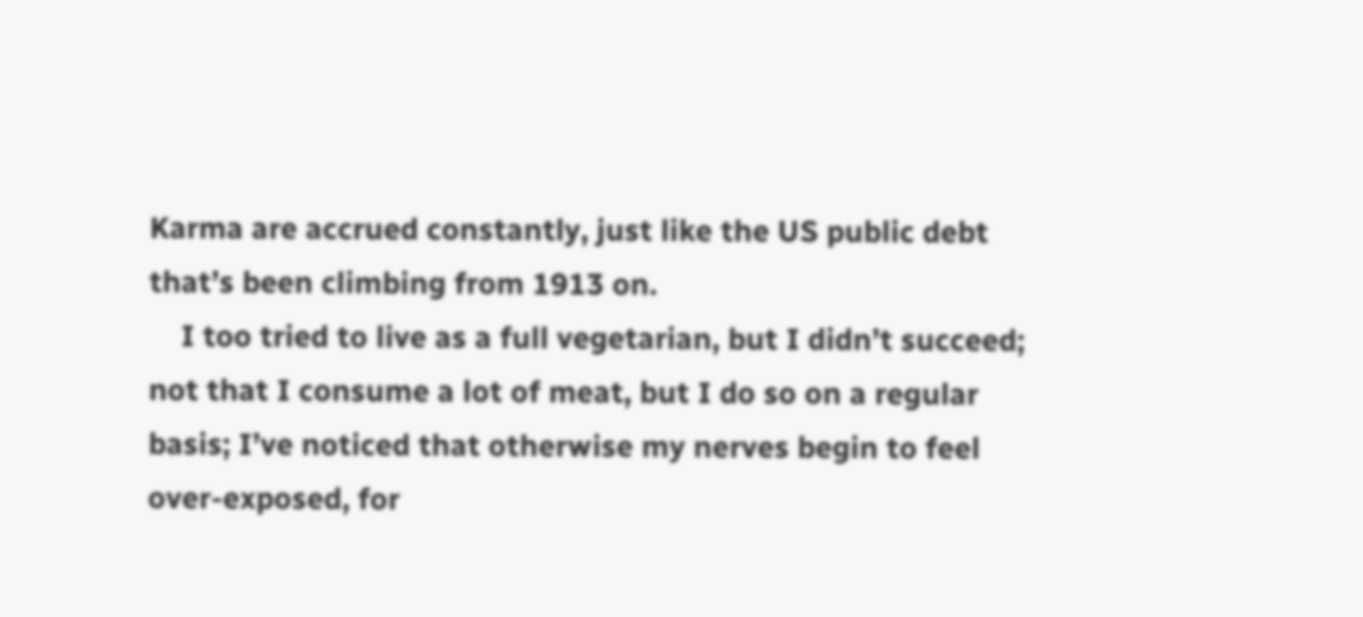Karma are accrued constantly, just like the US public debt that’s been climbing from 1913 on.
    I too tried to live as a full vegetarian, but I didn’t succeed; not that I consume a lot of meat, but I do so on a regular basis; I’ve noticed that otherwise my nerves begin to feel over-exposed, for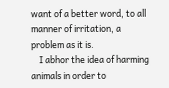want of a better word, to all manner of irritation, a problem as it is.
    I abhor the idea of harming animals in order to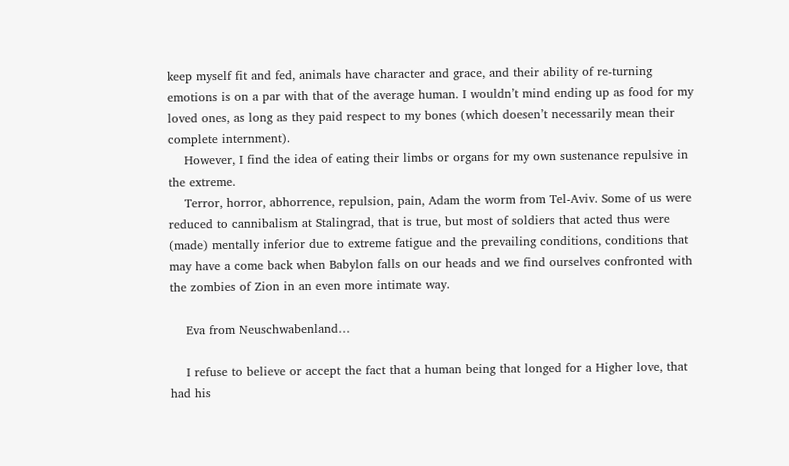keep myself fit and fed, animals have character and grace, and their ability of re-turning emotions is on a par with that of the average human. I wouldn’t mind ending up as food for my loved ones, as long as they paid respect to my bones (which doesen’t necessarily mean their complete internment).
    However, I find the idea of eating their limbs or organs for my own sustenance repulsive in the extreme.
    Terror, horror, abhorrence, repulsion, pain, Adam the worm from Tel-Aviv. Some of us were reduced to cannibalism at Stalingrad, that is true, but most of soldiers that acted thus were (made) mentally inferior due to extreme fatigue and the prevailing conditions, conditions that may have a come back when Babylon falls on our heads and we find ourselves confronted with the zombies of Zion in an even more intimate way.

    Eva from Neuschwabenland…

    I refuse to believe or accept the fact that a human being that longed for a Higher love, that had his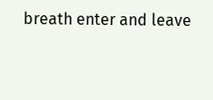breath enter and leave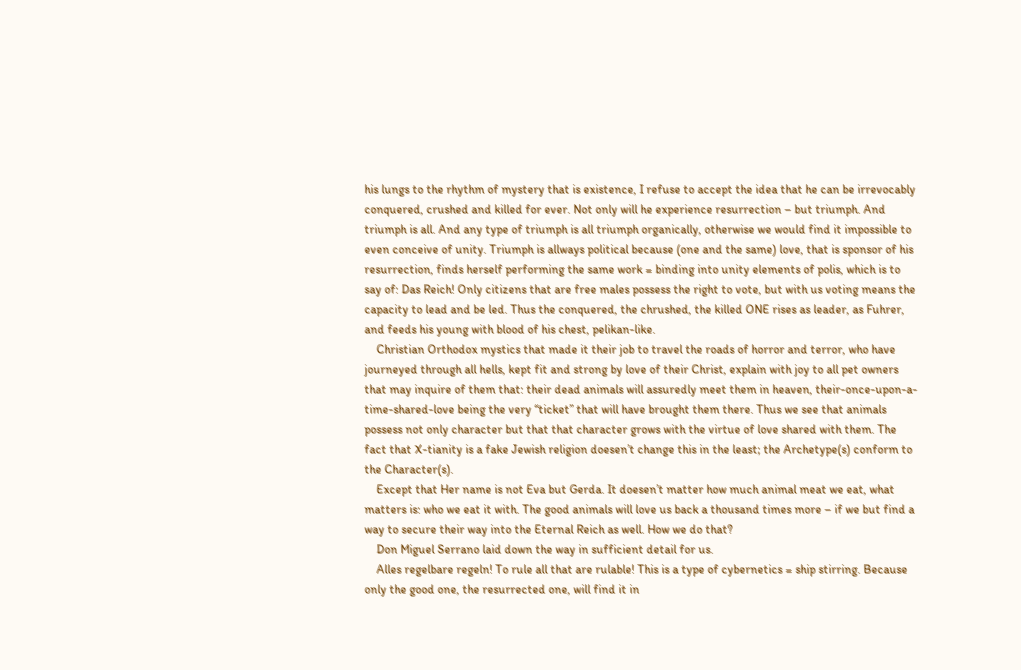his lungs to the rhythm of mystery that is existence, I refuse to accept the idea that he can be irrevocably conquered, crushed and killed for ever. Not only will he experience resurrection – but triumph. And triumph is all. And any type of triumph is all triumph organically, otherwise we would find it impossible to even conceive of unity. Triumph is allways political because (one and the same) love, that is sponsor of his resurrection, finds herself performing the same work = binding into unity elements of polis, which is to say of: Das Reich! Only citizens that are free males possess the right to vote, but with us voting means the capacity to lead and be led. Thus the conquered, the chrushed, the killed ONE rises as leader, as Fuhrer, and feeds his young with blood of his chest, pelikan-like.
    Christian Orthodox mystics that made it their job to travel the roads of horror and terror, who have journeyed through all hells, kept fit and strong by love of their Christ, explain with joy to all pet owners that may inquire of them that: their dead animals will assuredly meet them in heaven, their-once-upon-a-time-shared-love being the very “ticket” that will have brought them there. Thus we see that animals possess not only character but that that character grows with the virtue of love shared with them. The fact that X-tianity is a fake Jewish religion doesen’t change this in the least; the Archetype(s) conform to the Character(s).
    Except that Her name is not Eva but Gerda. It doesen’t matter how much animal meat we eat, what matters is: who we eat it with. The good animals will love us back a thousand times more – if we but find a way to secure their way into the Eternal Reich as well. How we do that?
    Don Miguel Serrano laid down the way in sufficient detail for us.
    Alles regelbare regeln! To rule all that are rulable! This is a type of cybernetics = ship stirring. Because only the good one, the resurrected one, will find it in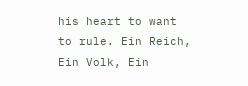his heart to want to rule. Ein Reich, Ein Volk, Ein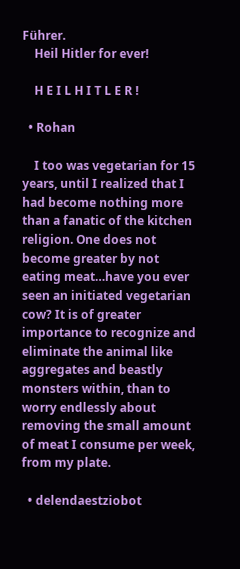Führer.
    Heil Hitler for ever!

    H E I L H I T L E R !

  • Rohan

    I too was vegetarian for 15 years, until I realized that I had become nothing more than a fanatic of the kitchen religion. One does not become greater by not eating meat…have you ever seen an initiated vegetarian cow? It is of greater importance to recognize and eliminate the animal like aggregates and beastly monsters within, than to worry endlessly about removing the small amount of meat I consume per week, from my plate.

  • delendaestziobot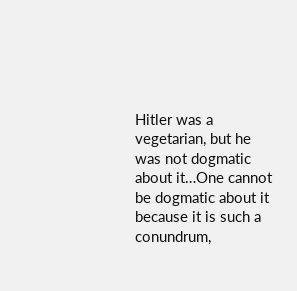Hitler was a vegetarian, but he was not dogmatic about it…One cannot be dogmatic about it because it is such a conundrum,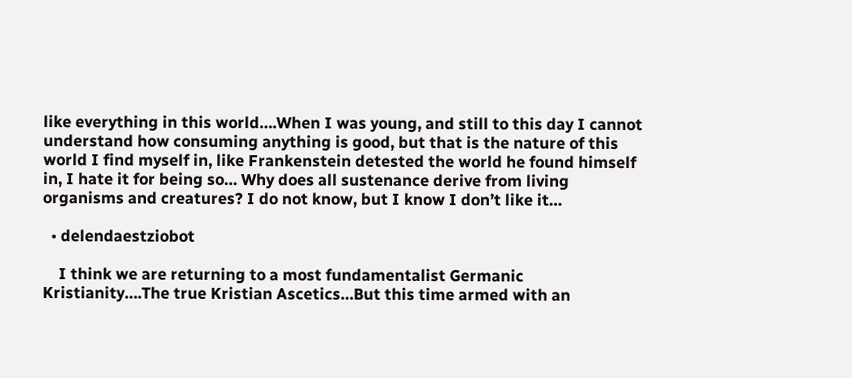like everything in this world….When I was young, and still to this day I cannot understand how consuming anything is good, but that is the nature of this world I find myself in, like Frankenstein detested the world he found himself in, I hate it for being so… Why does all sustenance derive from living organisms and creatures? I do not know, but I know I don’t like it…

  • delendaestziobot

    I think we are returning to a most fundamentalist Germanic Kristianity….The true Kristian Ascetics…But this time armed with an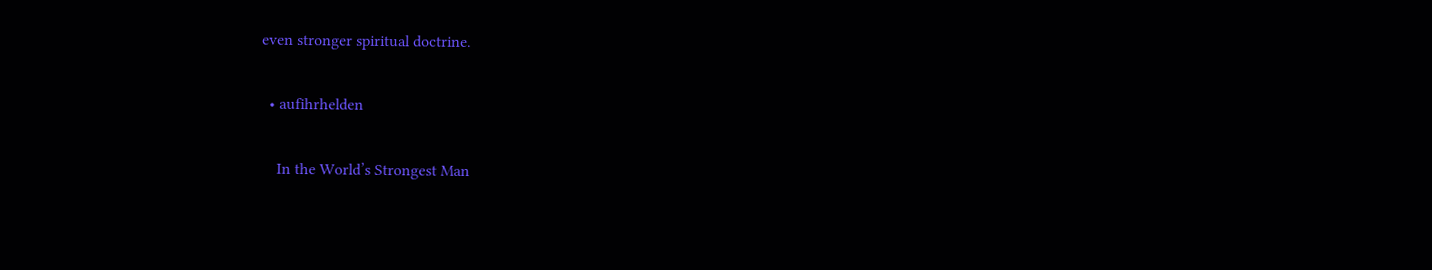even stronger spiritual doctrine.

  • aufihrhelden

    In the World’s Strongest Man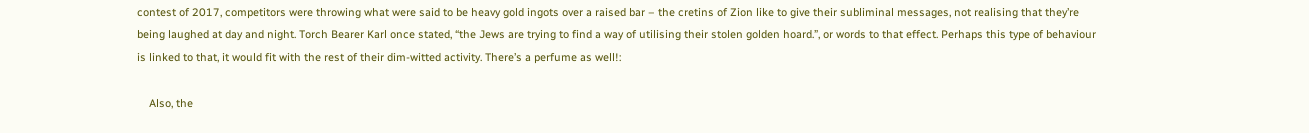contest of 2017, competitors were throwing what were said to be heavy gold ingots over a raised bar – the cretins of Zion like to give their subliminal messages, not realising that they’re being laughed at day and night. Torch Bearer Karl once stated, “the Jews are trying to find a way of utilising their stolen golden hoard.”, or words to that effect. Perhaps this type of behaviour is linked to that, it would fit with the rest of their dim-witted activity. There’s a perfume as well!:

    Also, the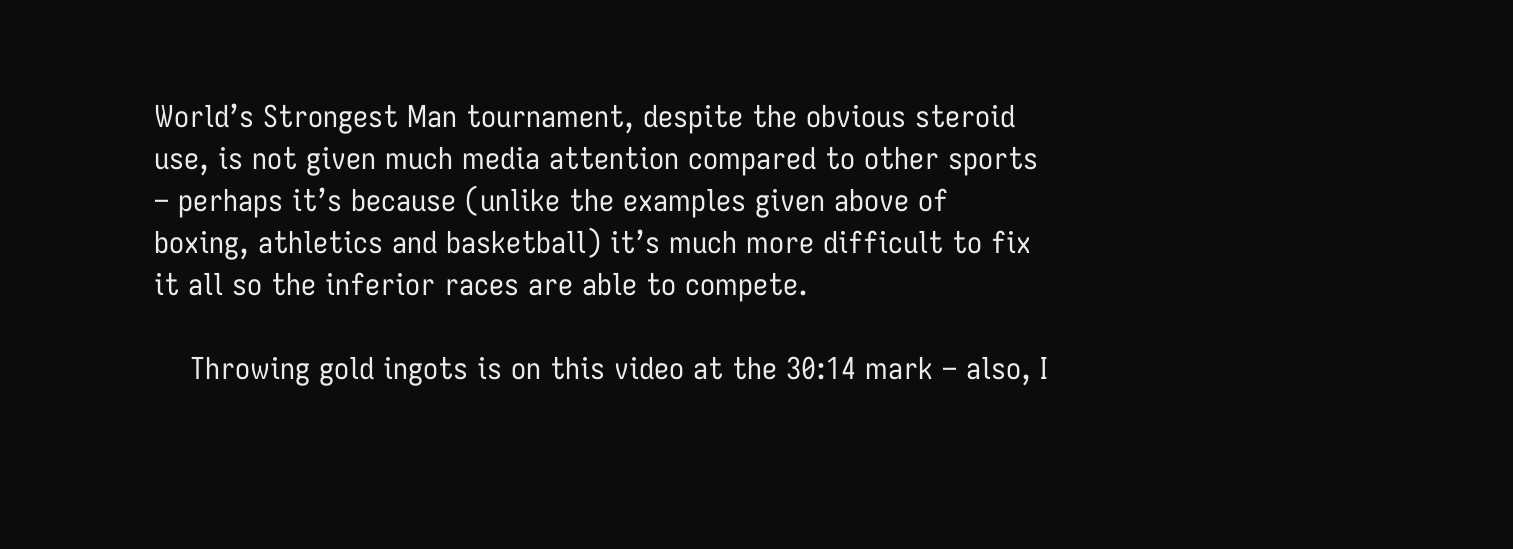World’s Strongest Man tournament, despite the obvious steroid use, is not given much media attention compared to other sports – perhaps it’s because (unlike the examples given above of boxing, athletics and basketball) it’s much more difficult to fix it all so the inferior races are able to compete.

    Throwing gold ingots is on this video at the 30:14 mark – also, I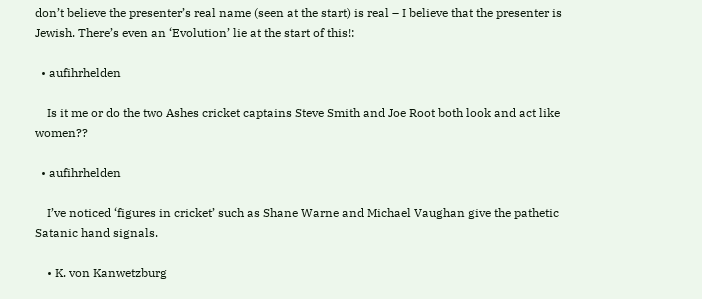don’t believe the presenter’s real name (seen at the start) is real – I believe that the presenter is Jewish. There’s even an ‘Evolution’ lie at the start of this!:

  • aufihrhelden

    Is it me or do the two Ashes cricket captains Steve Smith and Joe Root both look and act like women??

  • aufihrhelden

    I’ve noticed ‘figures in cricket’ such as Shane Warne and Michael Vaughan give the pathetic Satanic hand signals.

    • K. von Kanwetzburg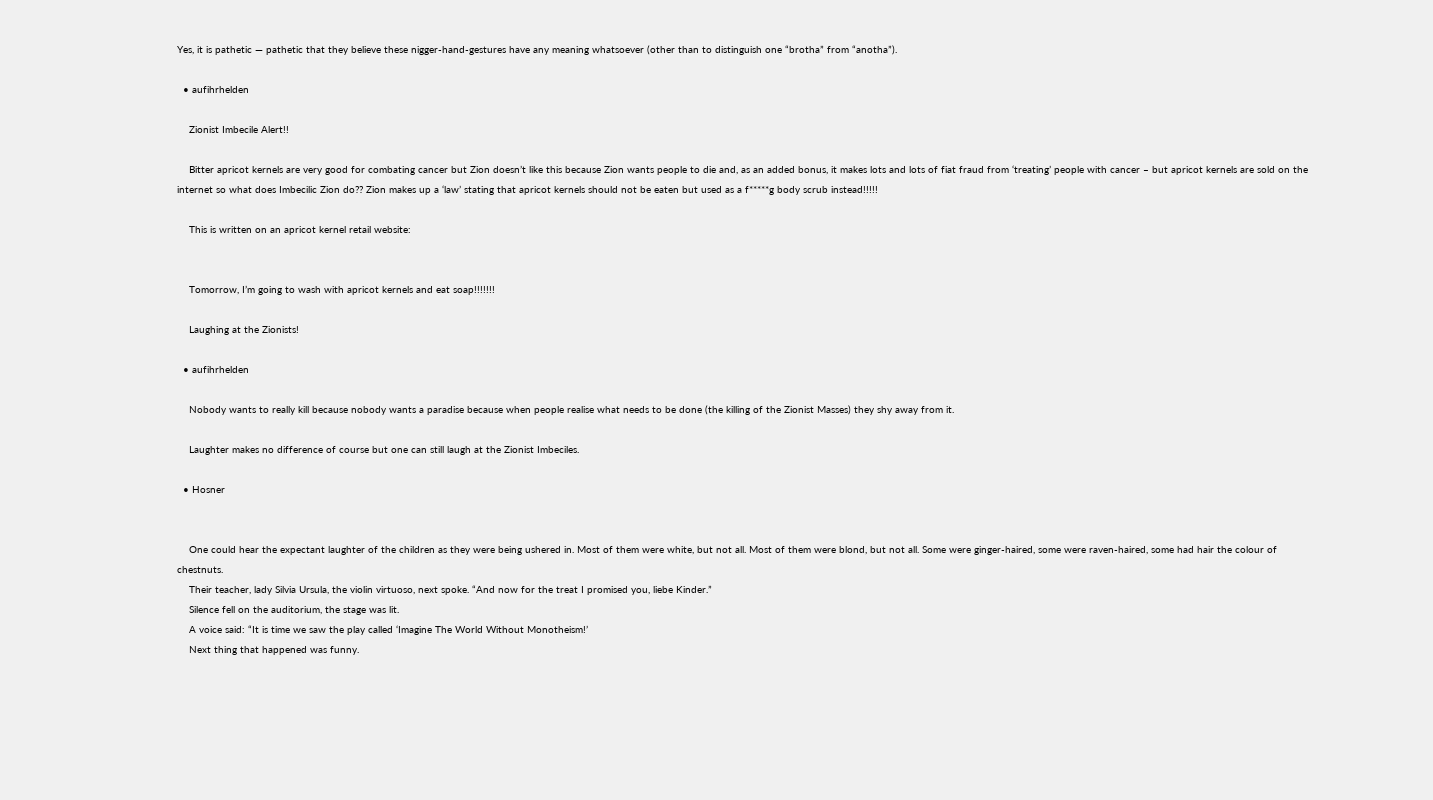Yes, it is pathetic — pathetic that they believe these nigger-hand-gestures have any meaning whatsoever (other than to distinguish one “brotha” from “anotha”).

  • aufihrhelden

    Zionist Imbecile Alert!!

    Bitter apricot kernels are very good for combating cancer but Zion doesn’t like this because Zion wants people to die and, as an added bonus, it makes lots and lots of fiat fraud from ‘treating’ people with cancer – but apricot kernels are sold on the internet so what does Imbecilic Zion do?? Zion makes up a ‘law’ stating that apricot kernels should not be eaten but used as a f*****g body scrub instead!!!!!

    This is written on an apricot kernel retail website:


    Tomorrow, I’m going to wash with apricot kernels and eat soap!!!!!!!

    Laughing at the Zionists!

  • aufihrhelden

    Nobody wants to really kill because nobody wants a paradise because when people realise what needs to be done (the killing of the Zionist Masses) they shy away from it.

    Laughter makes no difference of course but one can still laugh at the Zionist Imbeciles.

  • Hosner


    One could hear the expectant laughter of the children as they were being ushered in. Most of them were white, but not all. Most of them were blond, but not all. Some were ginger-haired, some were raven-haired, some had hair the colour of chestnuts.
    Their teacher, lady Silvia Ursula, the violin virtuoso, next spoke. “And now for the treat I promised you, liebe Kinder.”
    Silence fell on the auditorium, the stage was lit.
    A voice said: “It is time we saw the play called ‘Imagine The World Without Monotheism!’
    Next thing that happened was funny.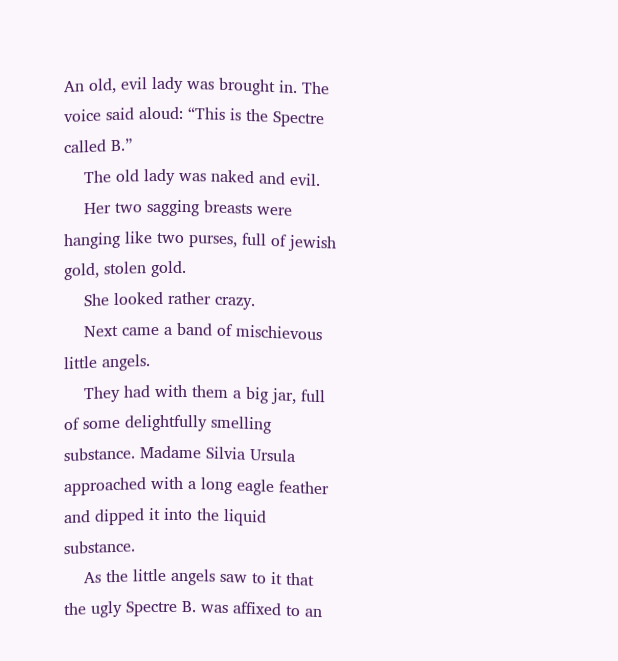An old, evil lady was brought in. The voice said aloud: “This is the Spectre called B.”
    The old lady was naked and evil.
    Her two sagging breasts were hanging like two purses, full of jewish gold, stolen gold.
    She looked rather crazy.
    Next came a band of mischievous little angels.
    They had with them a big jar, full of some delightfully smelling substance. Madame Silvia Ursula approached with a long eagle feather and dipped it into the liquid substance.
    As the little angels saw to it that the ugly Spectre B. was affixed to an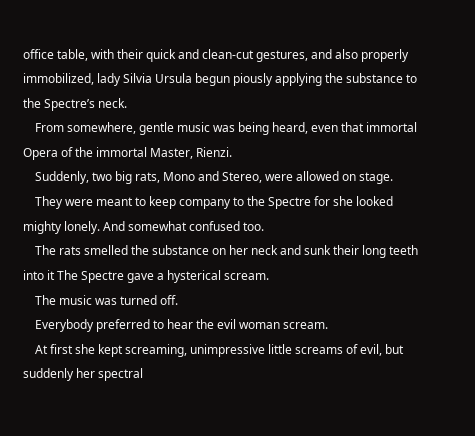office table, with their quick and clean-cut gestures, and also properly immobilized, lady Silvia Ursula begun piously applying the substance to the Spectre’s neck.
    From somewhere, gentle music was being heard, even that immortal Opera of the immortal Master, Rienzi.
    Suddenly, two big rats, Mono and Stereo, were allowed on stage.
    They were meant to keep company to the Spectre for she looked mighty lonely. And somewhat confused too.
    The rats smelled the substance on her neck and sunk their long teeth into it The Spectre gave a hysterical scream.
    The music was turned off.
    Everybody preferred to hear the evil woman scream.
    At first she kept screaming, unimpressive little screams of evil, but suddenly her spectral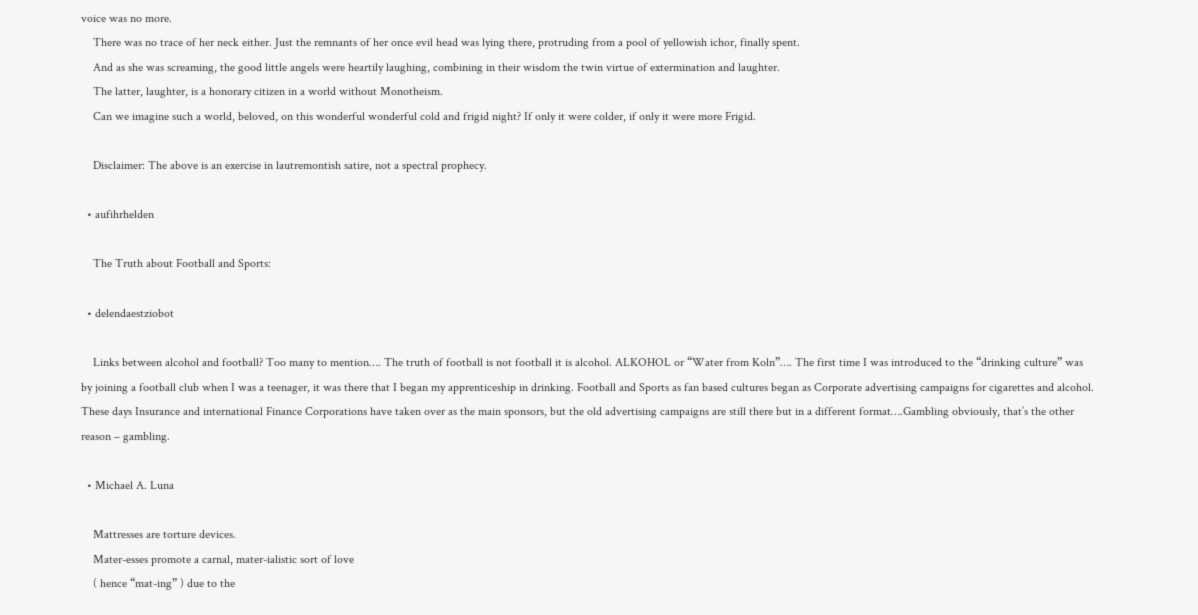voice was no more.
    There was no trace of her neck either. Just the remnants of her once evil head was lying there, protruding from a pool of yellowish ichor, finally spent.
    And as she was screaming, the good little angels were heartily laughing, combining in their wisdom the twin virtue of extermination and laughter.
    The latter, laughter, is a honorary citizen in a world without Monotheism.
    Can we imagine such a world, beloved, on this wonderful wonderful cold and frigid night? If only it were colder, if only it were more Frigid.

    Disclaimer: The above is an exercise in lautremontish satire, not a spectral prophecy.

  • aufihrhelden

    The Truth about Football and Sports:

  • delendaestziobot

    Links between alcohol and football? Too many to mention…. The truth of football is not football it is alcohol. ALKOHOL or “Water from Koln”…. The first time I was introduced to the “drinking culture” was by joining a football club when I was a teenager, it was there that I began my apprenticeship in drinking. Football and Sports as fan based cultures began as Corporate advertising campaigns for cigarettes and alcohol. These days Insurance and international Finance Corporations have taken over as the main sponsors, but the old advertising campaigns are still there but in a different format….Gambling obviously, that’s the other reason – gambling.

  • Michael A. Luna

    Mattresses are torture devices.
    Mater-esses promote a carnal, mater-ialistic sort of love
    ( hence “mat-ing” ) due to the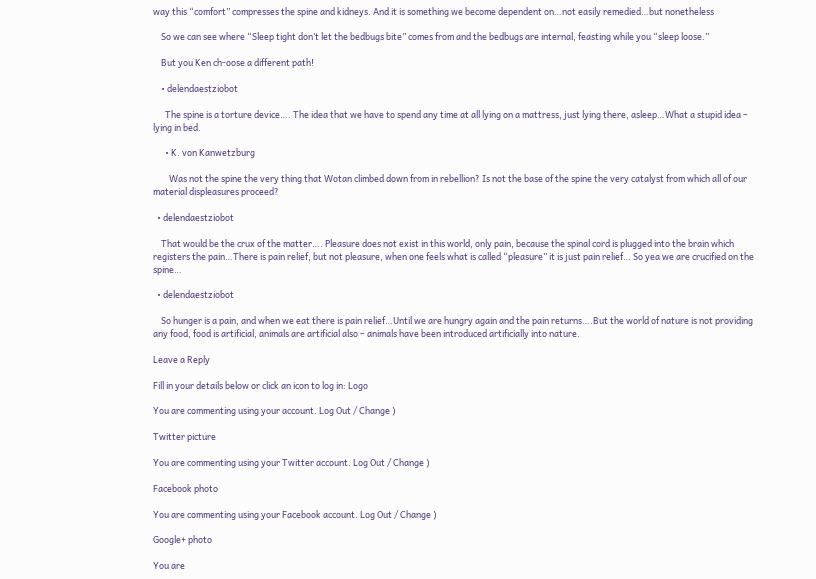way this “comfort” compresses the spine and kidneys. And it is something we become dependent on…not easily remedied…but nonetheless

    So we can see where “Sleep tight don’t let the bedbugs bite” comes from and the bedbugs are internal, feasting while you “sleep loose.”

    But you Ken ch-oose a different path!

    • delendaestziobot

      The spine is a torture device…. The idea that we have to spend any time at all lying on a mattress, just lying there, asleep…What a stupid idea – lying in bed.

      • K. von Kanwetzburg

        Was not the spine the very thing that Wotan climbed down from in rebellion? Is not the base of the spine the very catalyst from which all of our material displeasures proceed?

  • delendaestziobot

    That would be the crux of the matter…. Pleasure does not exist in this world, only pain, because the spinal cord is plugged into the brain which registers the pain…There is pain relief, but not pleasure, when one feels what is called “pleasure” it is just pain relief… So yea we are crucified on the spine…

  • delendaestziobot

    So hunger is a pain, and when we eat there is pain relief…Until we are hungry again and the pain returns….But the world of nature is not providing any food, food is artificial, animals are artificial also – animals have been introduced artificially into nature.

Leave a Reply

Fill in your details below or click an icon to log in: Logo

You are commenting using your account. Log Out / Change )

Twitter picture

You are commenting using your Twitter account. Log Out / Change )

Facebook photo

You are commenting using your Facebook account. Log Out / Change )

Google+ photo

You are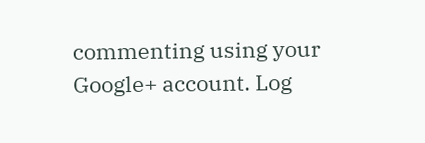commenting using your Google+ account. Log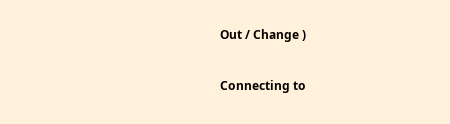Out / Change )

Connecting to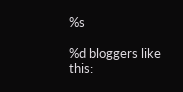%s

%d bloggers like this: